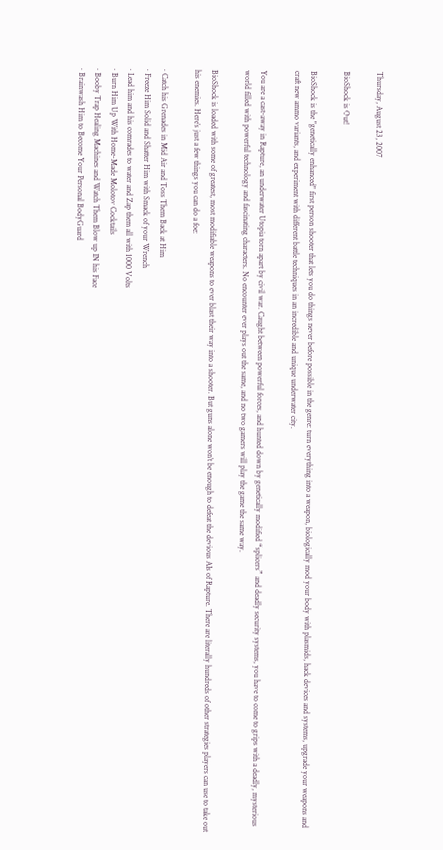Thursday, August 23, 2007

BioShock is Out!

BioShock is the "genetically enhanced" first person shooter that lets you do things never before possible in the genre: turn everything into a weapon, biologically mod your body with plasmids, hack devices and systems, upgrade your weapons and craft new ammo variants, and experiment with different battle techniques in an incredible and unique underwater city.

You are a cast-away in Rapture, an underwater Utopia torn apart by civil war. Caught between powerful forces, and hunted down by genetically modified “splicers” and deadly security systems, you have to come to grips with a deadly, mysterious world filled with powerful technology and fascinating characters. No encounter ever plays out the same, and no two gamers will play the game the same way.

BioShock is loaded with some of greatest, most modifiable weapons to ever blast their way into a shooter. But guns alone won’t be enough to defeat the devious AIs of Rapture. There are literally hundreds of other strategies players can use to take out his enemies. Here’s just a few things you can do a foe:

· Catch his Grenades in Mid Air and Toss Them Back at Him
· Freeze Him Solid and Shatter Him with Smack of your Wrench
· Lead him and his comrades to water and Zap them all with 1000 Volts
· Burn Him Up With Home-Made Molotov Cocktails
· Booby Trap Healing Machines and Watch Them Blow up IN his Face
· Brainwash Him to Become Your Personal BodyGuard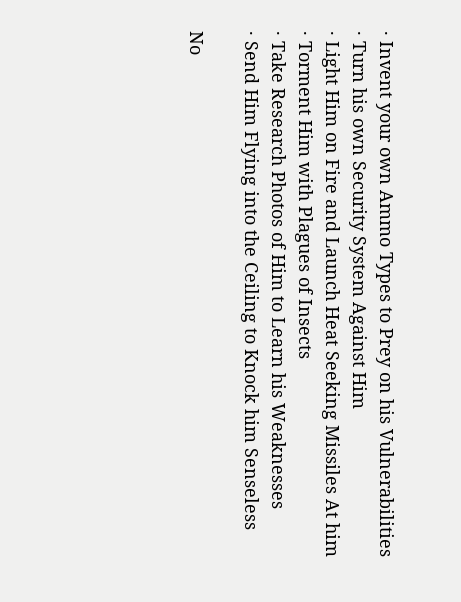· Invent your own Ammo Types to Prey on his Vulnerabilities
· Turn his own Security System Against Him
· Light Him on Fire and Launch Heat Seeking Missiles At him
· Torment Him with Plagues of Insects
· Take Research Photos of Him to Learn his Weaknesses
· Send Him Flying into the Ceiling to Knock him Senseless

No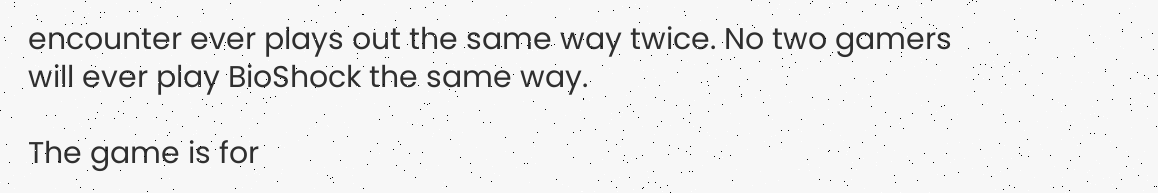encounter ever plays out the same way twice. No two gamers will ever play BioShock the same way.

The game is for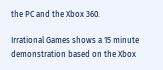the PC and the Xbox 360.

Irrational Games shows a 15 minute demonstration based on the Xbox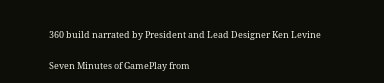360 build narrated by President and Lead Designer Ken Levine

Seven Minutes of GamePlay from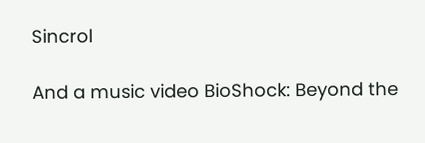Sincrol

And a music video BioShock: Beyond the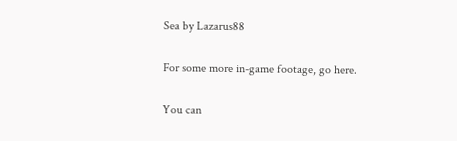Sea by Lazarus88

For some more in-game footage, go here.

You can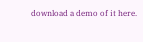download a demo of it here.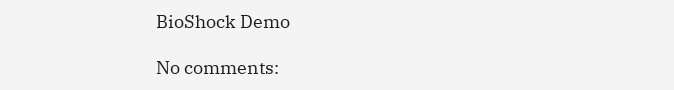BioShock Demo

No comments: